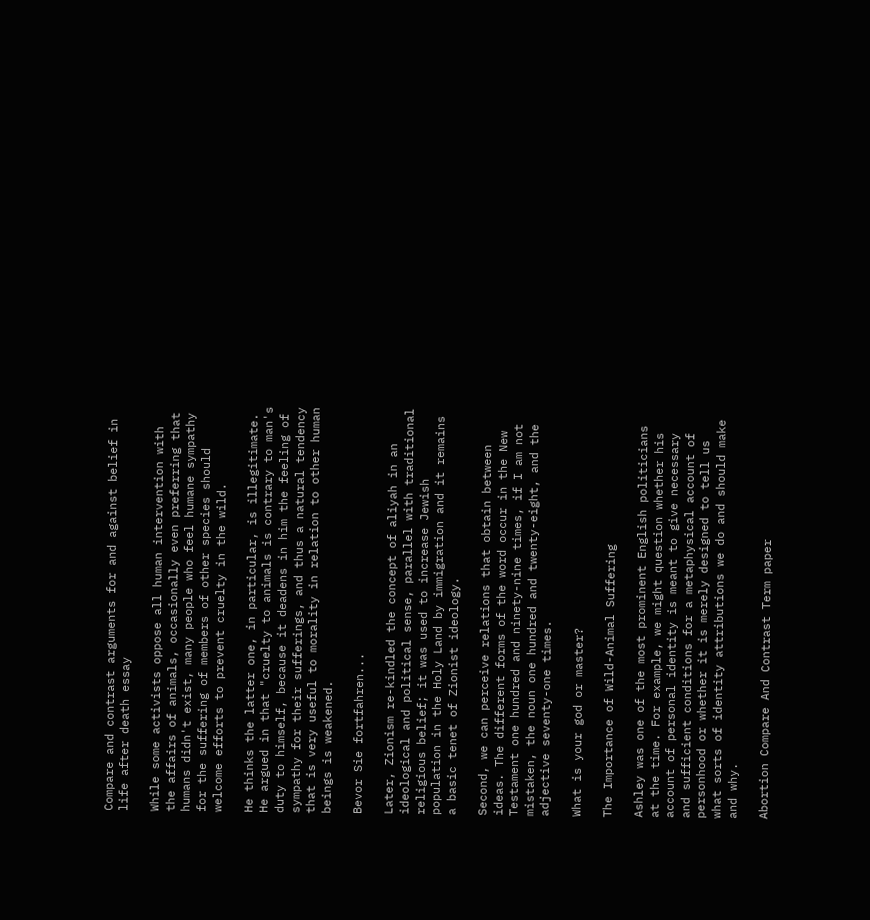Compare and contrast arguments for and against belief in life after death essay

While some activists oppose all human intervention with the affairs of animals, occasionally even preferring that humans didn't exist, many people who feel humane sympathy for the suffering of members of other species should welcome efforts to prevent cruelty in the wild.

He thinks the latter one, in particular, is illegitimate. He argued in that "cruelty to animals is contrary to man's duty to himself, because it deadens in him the feeling of sympathy for their sufferings, and thus a natural tendency that is very useful to morality in relation to other human beings is weakened.

Bevor Sie fortfahren...

Later, Zionism re-kindled the concept of aliyah in an ideological and political sense, parallel with traditional religious belief; it was used to increase Jewish population in the Holy Land by immigration and it remains a basic tenet of Zionist ideology.

Second, we can perceive relations that obtain between ideas. The different forms of the word occur in the New Testament one hundred and ninety-nine times, if I am not mistaken, the noun one hundred and twenty-eight, and the adjective seventy-one times.

What is your god or master?

The Importance of Wild-Animal Suffering

Ashley was one of the most prominent English politicians at the time. For example, we might question whether his account of personal identity is meant to give necessary and sufficient conditions for a metaphysical account of personhood or whether it is merely designed to tell us what sorts of identity attributions we do and should make and why.

Abortion Compare And Contrast Term paper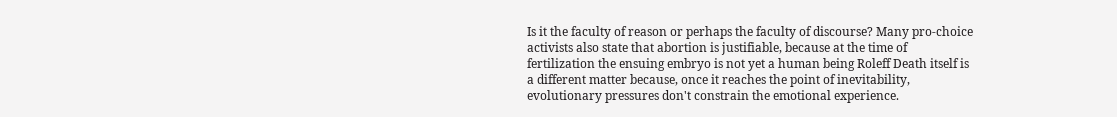Is it the faculty of reason or perhaps the faculty of discourse? Many pro-choice activists also state that abortion is justifiable, because at the time of fertilization the ensuing embryo is not yet a human being Roleff Death itself is a different matter because, once it reaches the point of inevitability, evolutionary pressures don't constrain the emotional experience.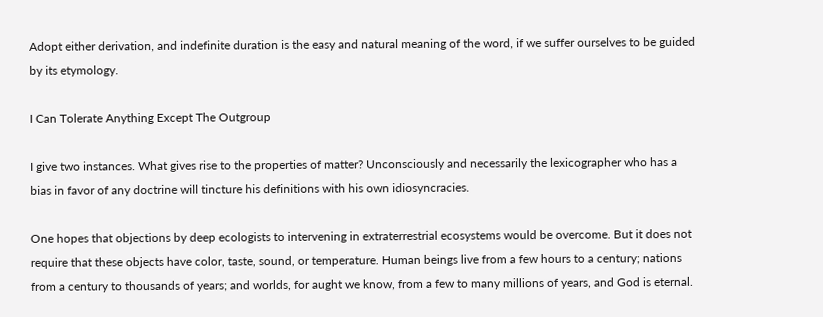Adopt either derivation, and indefinite duration is the easy and natural meaning of the word, if we suffer ourselves to be guided by its etymology.

I Can Tolerate Anything Except The Outgroup

I give two instances. What gives rise to the properties of matter? Unconsciously and necessarily the lexicographer who has a bias in favor of any doctrine will tincture his definitions with his own idiosyncracies.

One hopes that objections by deep ecologists to intervening in extraterrestrial ecosystems would be overcome. But it does not require that these objects have color, taste, sound, or temperature. Human beings live from a few hours to a century; nations from a century to thousands of years; and worlds, for aught we know, from a few to many millions of years, and God is eternal.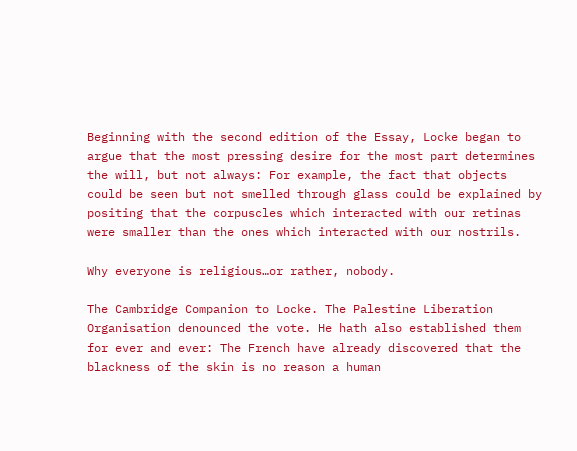Beginning with the second edition of the Essay, Locke began to argue that the most pressing desire for the most part determines the will, but not always: For example, the fact that objects could be seen but not smelled through glass could be explained by positing that the corpuscles which interacted with our retinas were smaller than the ones which interacted with our nostrils.

Why everyone is religious…or rather, nobody.

The Cambridge Companion to Locke. The Palestine Liberation Organisation denounced the vote. He hath also established them for ever and ever: The French have already discovered that the blackness of the skin is no reason a human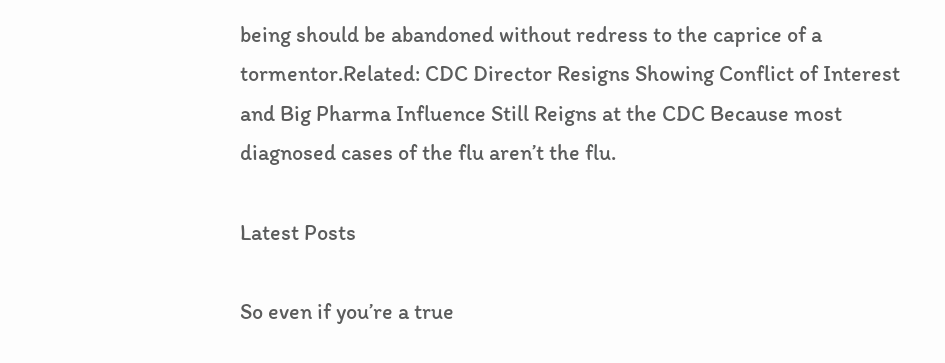being should be abandoned without redress to the caprice of a tormentor.Related: CDC Director Resigns Showing Conflict of Interest and Big Pharma Influence Still Reigns at the CDC Because most diagnosed cases of the flu aren’t the flu.

Latest Posts

So even if you’re a true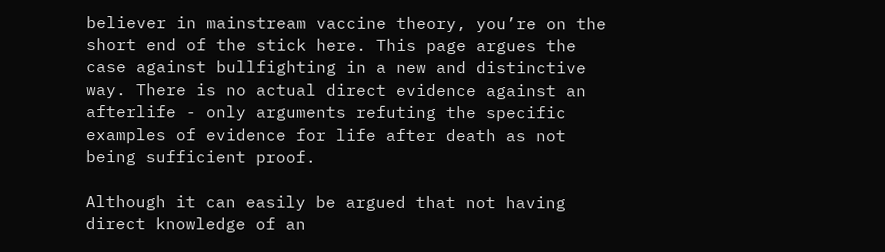believer in mainstream vaccine theory, you’re on the short end of the stick here. This page argues the case against bullfighting in a new and distinctive way. There is no actual direct evidence against an afterlife - only arguments refuting the specific examples of evidence for life after death as not being sufficient proof.

Although it can easily be argued that not having direct knowledge of an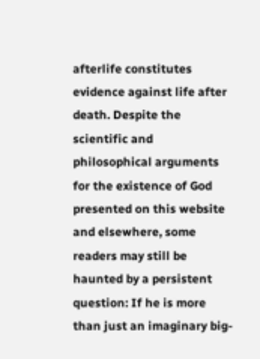afterlife constitutes evidence against life after death. Despite the scientific and philosophical arguments for the existence of God presented on this website and elsewhere, some readers may still be haunted by a persistent question: If he is more than just an imaginary big-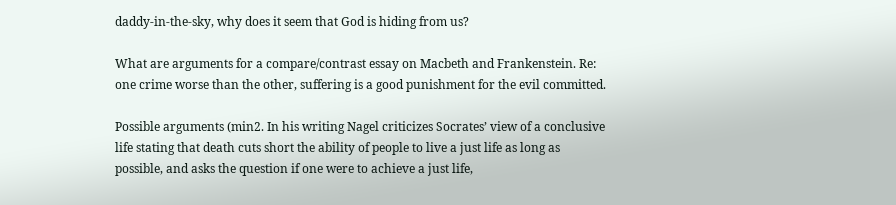daddy-in-the-sky, why does it seem that God is hiding from us?

What are arguments for a compare/contrast essay on Macbeth and Frankenstein. Re: one crime worse than the other, suffering is a good punishment for the evil committed.

Possible arguments (min2. In his writing Nagel criticizes Socrates’ view of a conclusive life stating that death cuts short the ability of people to live a just life as long as possible, and asks the question if one were to achieve a just life,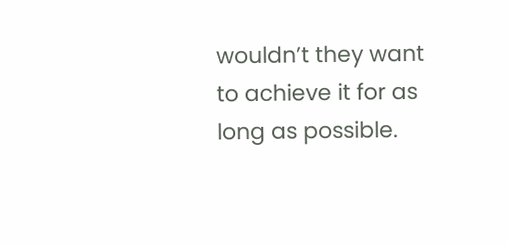wouldn’t they want to achieve it for as long as possible.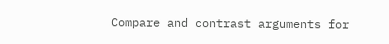Compare and contrast arguments for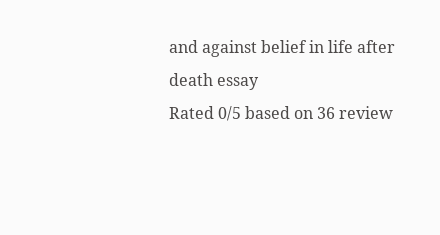and against belief in life after death essay
Rated 0/5 based on 36 review